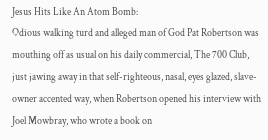Jesus Hits Like An Atom Bomb:
Odious walking turd and alleged man of God Pat Robertson was mouthing off as usual on his daily commercial, The 700 Club, just jawing away in that self-righteous, nasal, eyes glazed, slave-owner accented way, when Robertson opened his interview with Joel Mowbray, who wrote a book on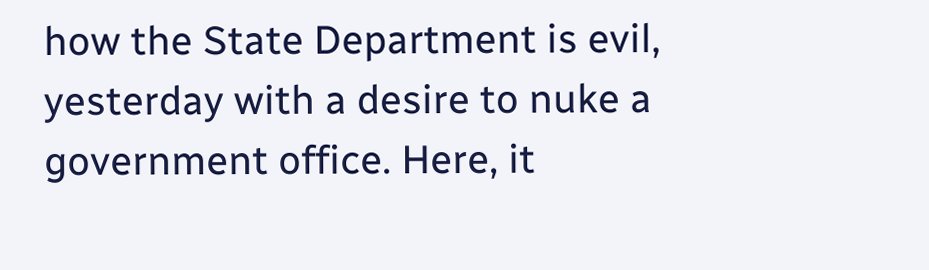how the State Department is evil, yesterday with a desire to nuke a government office. Here, it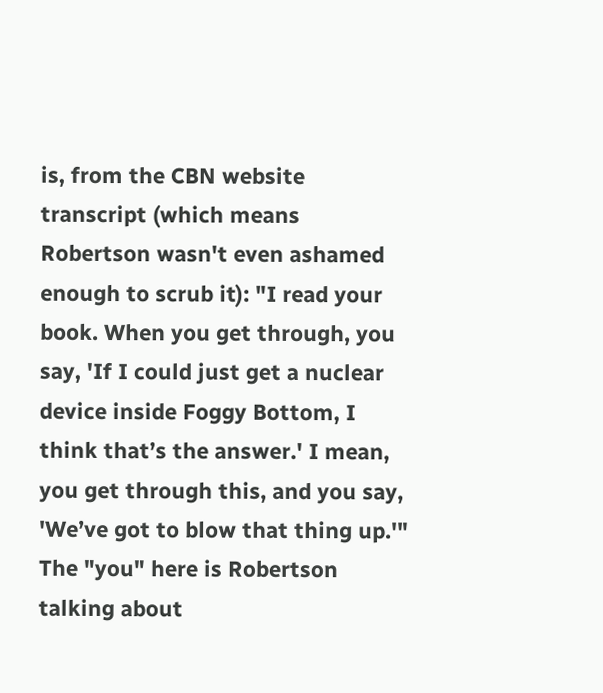is, from the CBN website transcript (which means Robertson wasn't even ashamed enough to scrub it): "I read your book. When you get through, you say, 'If I could just get a nuclear device inside Foggy Bottom, I think that’s the answer.' I mean, you get through this, and you say, 'We’ve got to blow that thing up.'" The "you" here is Robertson talking about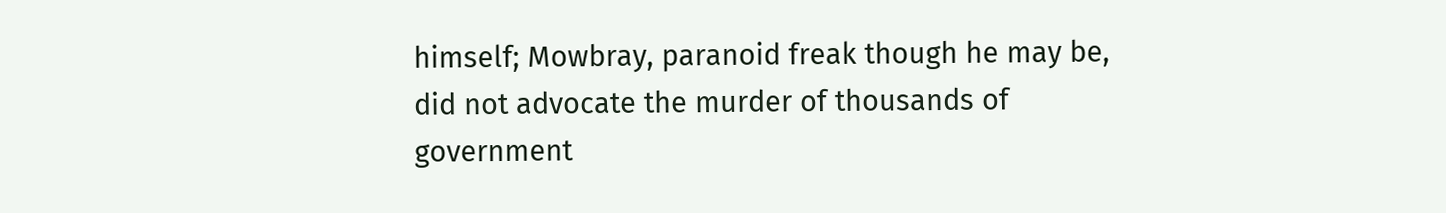himself; Mowbray, paranoid freak though he may be, did not advocate the murder of thousands of government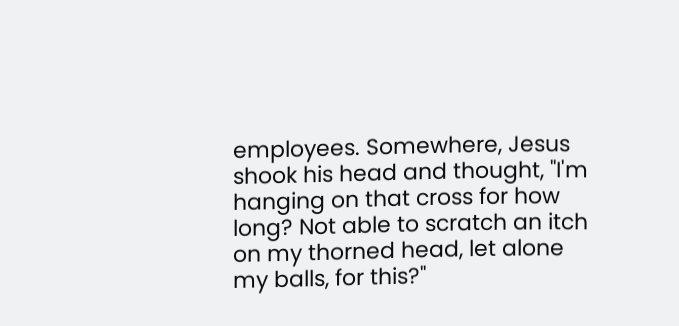employees. Somewhere, Jesus shook his head and thought, "I'm hanging on that cross for how long? Not able to scratch an itch on my thorned head, let alone my balls, for this?"